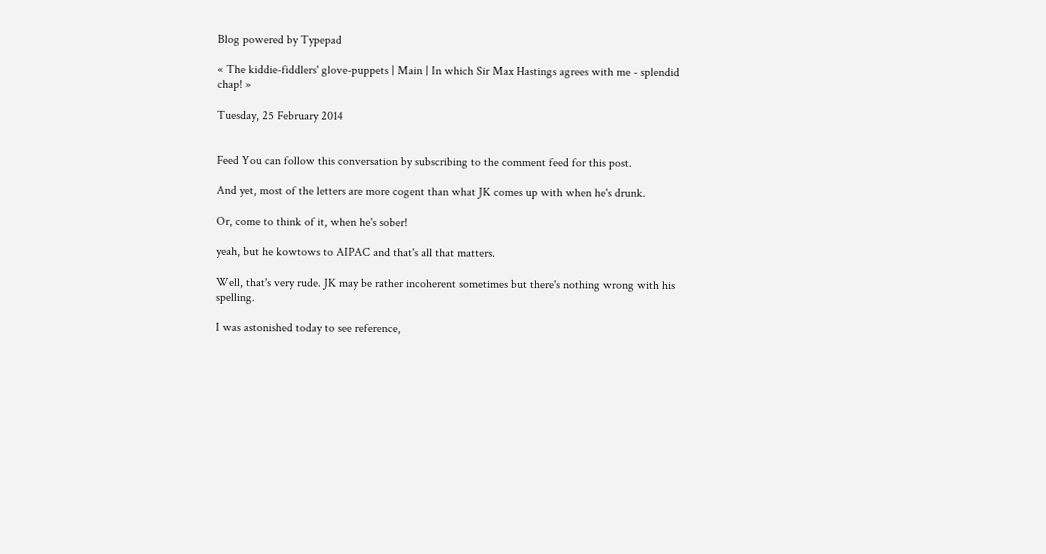Blog powered by Typepad

« The kiddie-fiddlers' glove-puppets | Main | In which Sir Max Hastings agrees with me - splendid chap! »

Tuesday, 25 February 2014


Feed You can follow this conversation by subscribing to the comment feed for this post.

And yet, most of the letters are more cogent than what JK comes up with when he's drunk.

Or, come to think of it, when he's sober!

yeah, but he kowtows to AIPAC and that's all that matters.

Well, that's very rude. JK may be rather incoherent sometimes but there's nothing wrong with his spelling.

I was astonished today to see reference,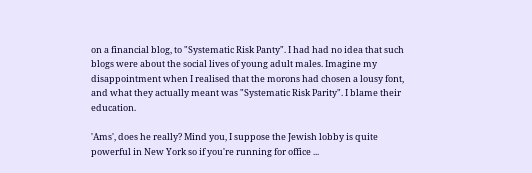on a financial blog, to "Systematic Risk Panty". I had had no idea that such blogs were about the social lives of young adult males. Imagine my disappointment when I realised that the morons had chosen a lousy font, and what they actually meant was "Systematic Risk Parity". I blame their education.

'Ams', does he really? Mind you, I suppose the Jewish lobby is quite powerful in New York so if you're running for office ...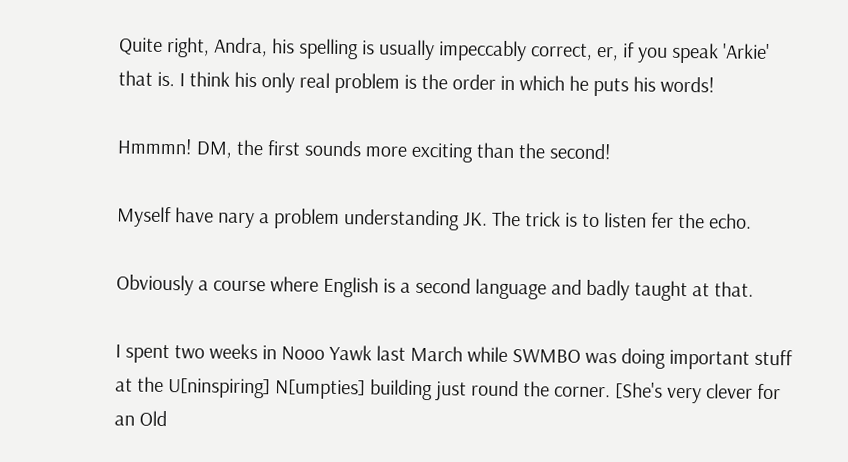Quite right, Andra, his spelling is usually impeccably correct, er, if you speak 'Arkie' that is. I think his only real problem is the order in which he puts his words!

Hmmmn! DM, the first sounds more exciting than the second!

Myself have nary a problem understanding JK. The trick is to listen fer the echo.

Obviously a course where English is a second language and badly taught at that.

I spent two weeks in Nooo Yawk last March while SWMBO was doing important stuff at the U[ninspiring] N[umpties] building just round the corner. [She's very clever for an Old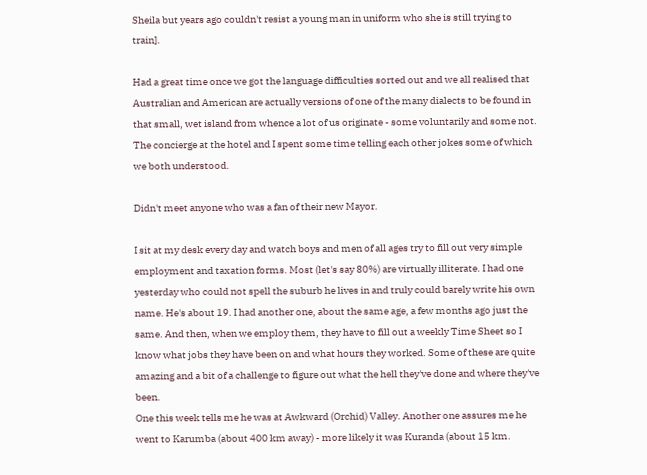Sheila but years ago couldn't resist a young man in uniform who she is still trying to train].

Had a great time once we got the language difficulties sorted out and we all realised that Australian and American are actually versions of one of the many dialects to be found in that small, wet island from whence a lot of us originate - some voluntarily and some not. The concierge at the hotel and I spent some time telling each other jokes some of which we both understood.

Didn't meet anyone who was a fan of their new Mayor.

I sit at my desk every day and watch boys and men of all ages try to fill out very simple employment and taxation forms. Most (let's say 80%) are virtually illiterate. I had one yesterday who could not spell the suburb he lives in and truly could barely write his own name. He's about 19. I had another one, about the same age, a few months ago just the same. And then, when we employ them, they have to fill out a weekly Time Sheet so I know what jobs they have been on and what hours they worked. Some of these are quite amazing and a bit of a challenge to figure out what the hell they've done and where they've been.
One this week tells me he was at Awkward (Orchid) Valley. Another one assures me he went to Karumba (about 400 km away) - more likely it was Kuranda (about 15 km.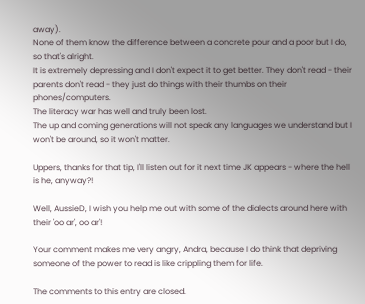away).
None of them know the difference between a concrete pour and a poor but I do, so that's alright.
It is extremely depressing and I don't expect it to get better. They don't read - their parents don't read - they just do things with their thumbs on their phones/computers.
The literacy war has well and truly been lost.
The up and coming generations will not speak any languages we understand but I won't be around, so it won't matter.

Uppers, thanks for that tip, I'll listen out for it next time JK appears - where the hell is he, anyway?!

Well, AussieD, I wish you help me out with some of the dialects around here with their 'oo ar', oo ar'!

Your comment makes me very angry, Andra, because I do think that depriving someone of the power to read is like crippling them for life.

The comments to this entry are closed.